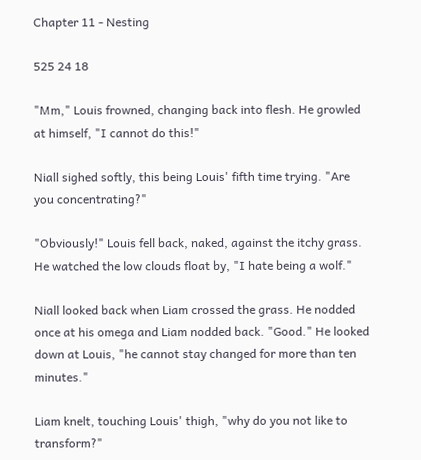Chapter 11 - Nesting

525 24 18

"Mm," Louis frowned, changing back into flesh. He growled at himself, "I cannot do this!"

Niall sighed softly, this being Louis' fifth time trying. "Are you concentrating?"

"Obviously!" Louis fell back, naked, against the itchy grass. He watched the low clouds float by, "I hate being a wolf."

Niall looked back when Liam crossed the grass. He nodded once at his omega and Liam nodded back. "Good." He looked down at Louis, "he cannot stay changed for more than ten minutes."

Liam knelt, touching Louis' thigh, "why do you not like to transform?"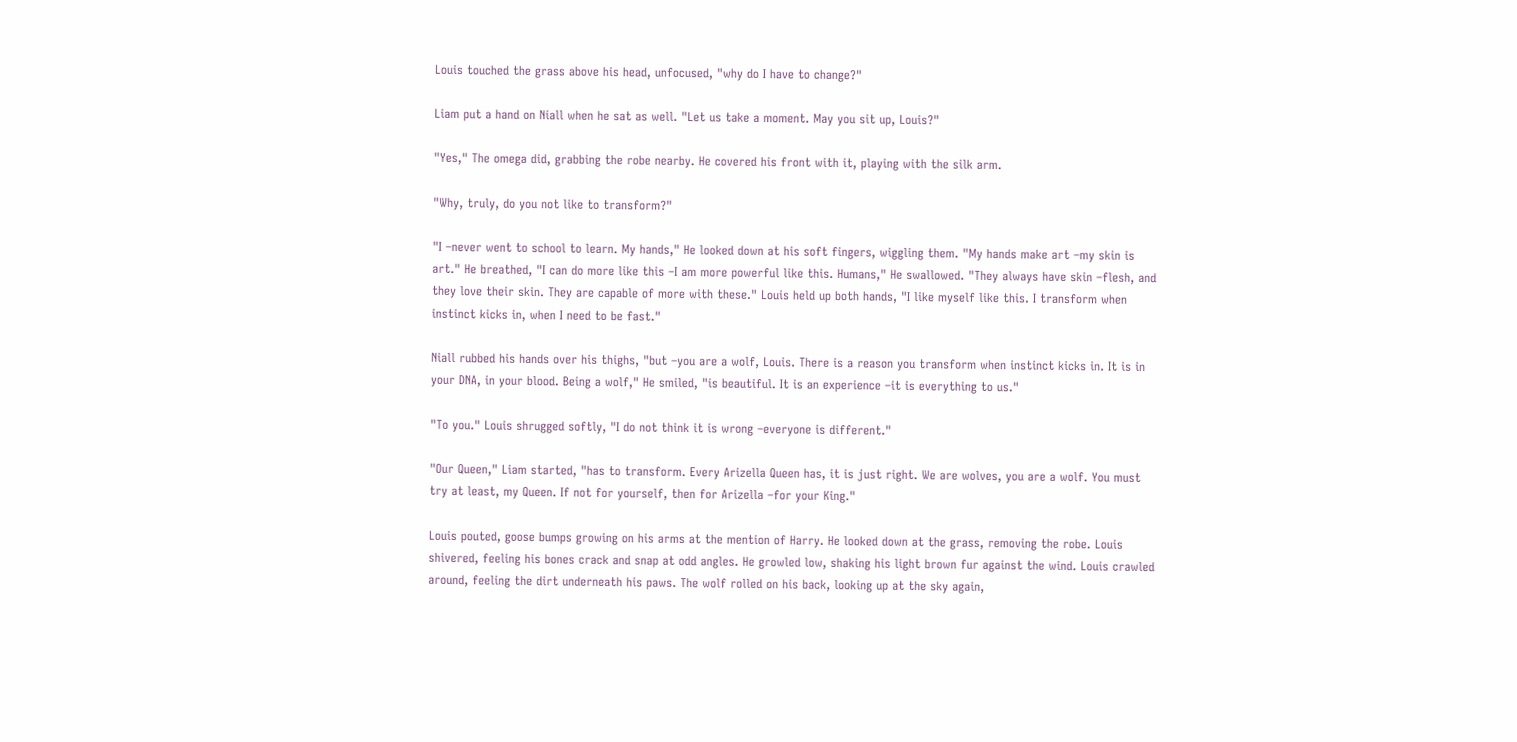Louis touched the grass above his head, unfocused, "why do I have to change?"

Liam put a hand on Niall when he sat as well. "Let us take a moment. May you sit up, Louis?"

"Yes," The omega did, grabbing the robe nearby. He covered his front with it, playing with the silk arm.

"Why, truly, do you not like to transform?"

"I –never went to school to learn. My hands," He looked down at his soft fingers, wiggling them. "My hands make art –my skin is art." He breathed, "I can do more like this –I am more powerful like this. Humans," He swallowed. "They always have skin –flesh, and they love their skin. They are capable of more with these." Louis held up both hands, "I like myself like this. I transform when instinct kicks in, when I need to be fast."

Niall rubbed his hands over his thighs, "but –you are a wolf, Louis. There is a reason you transform when instinct kicks in. It is in your DNA, in your blood. Being a wolf," He smiled, "is beautiful. It is an experience –it is everything to us."

"To you." Louis shrugged softly, "I do not think it is wrong –everyone is different."

"Our Queen," Liam started, "has to transform. Every Arizella Queen has, it is just right. We are wolves, you are a wolf. You must try at least, my Queen. If not for yourself, then for Arizella –for your King."

Louis pouted, goose bumps growing on his arms at the mention of Harry. He looked down at the grass, removing the robe. Louis shivered, feeling his bones crack and snap at odd angles. He growled low, shaking his light brown fur against the wind. Louis crawled around, feeling the dirt underneath his paws. The wolf rolled on his back, looking up at the sky again,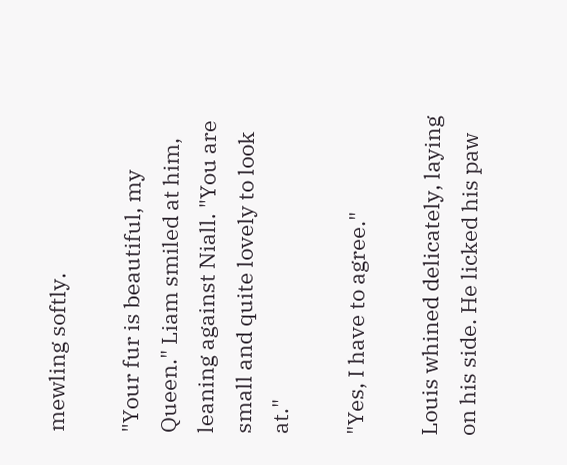mewling softly.

"Your fur is beautiful, my Queen." Liam smiled at him, leaning against Niall. "You are small and quite lovely to look at."

"Yes, I have to agree."

Louis whined delicately, laying on his side. He licked his paw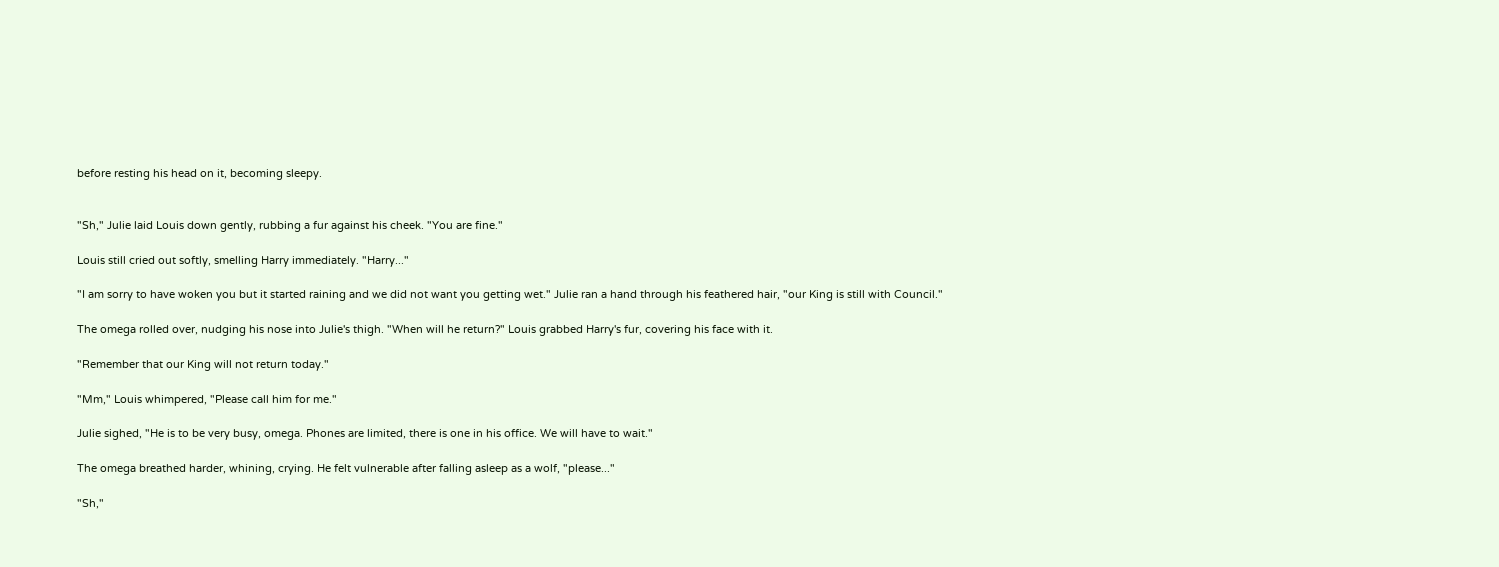before resting his head on it, becoming sleepy.


"Sh," Julie laid Louis down gently, rubbing a fur against his cheek. "You are fine."

Louis still cried out softly, smelling Harry immediately. "Harry..."

"I am sorry to have woken you but it started raining and we did not want you getting wet." Julie ran a hand through his feathered hair, "our King is still with Council."

The omega rolled over, nudging his nose into Julie's thigh. "When will he return?" Louis grabbed Harry's fur, covering his face with it.

"Remember that our King will not return today."

"Mm," Louis whimpered, "Please call him for me."

Julie sighed, "He is to be very busy, omega. Phones are limited, there is one in his office. We will have to wait."

The omega breathed harder, whining, crying. He felt vulnerable after falling asleep as a wolf, "please..."

"Sh,"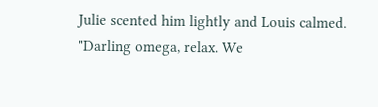Julie scented him lightly and Louis calmed. "Darling omega, relax. We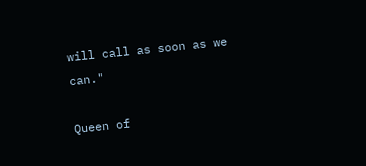will call as soon as we can."

Queen of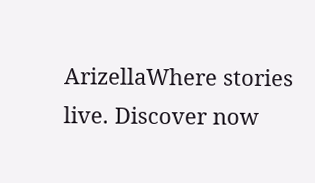ArizellaWhere stories live. Discover now